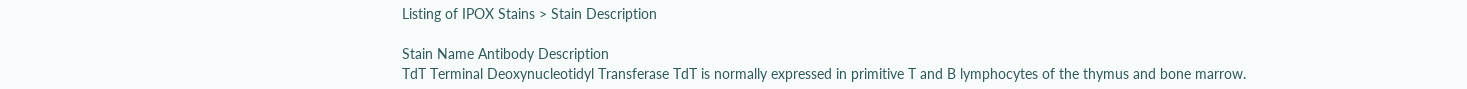Listing of IPOX Stains > Stain Description

Stain Name Antibody Description
TdT Terminal Deoxynucleotidyl Transferase TdT is normally expressed in primitive T and B lymphocytes of the thymus and bone marrow.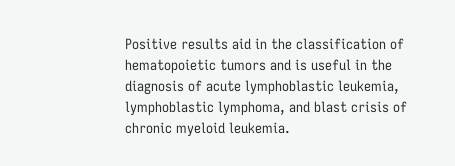Positive results aid in the classification of hematopoietic tumors and is useful in the diagnosis of acute lymphoblastic leukemia, lymphoblastic lymphoma, and blast crisis of chronic myeloid leukemia.